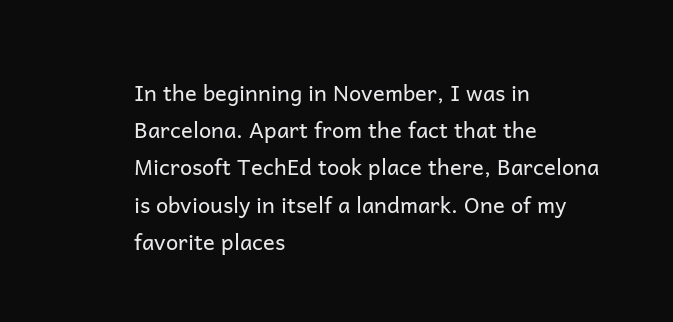In the beginning in November, I was in Barcelona. Apart from the fact that the Microsoft TechEd took place there, Barcelona is obviously in itself a landmark. One of my favorite places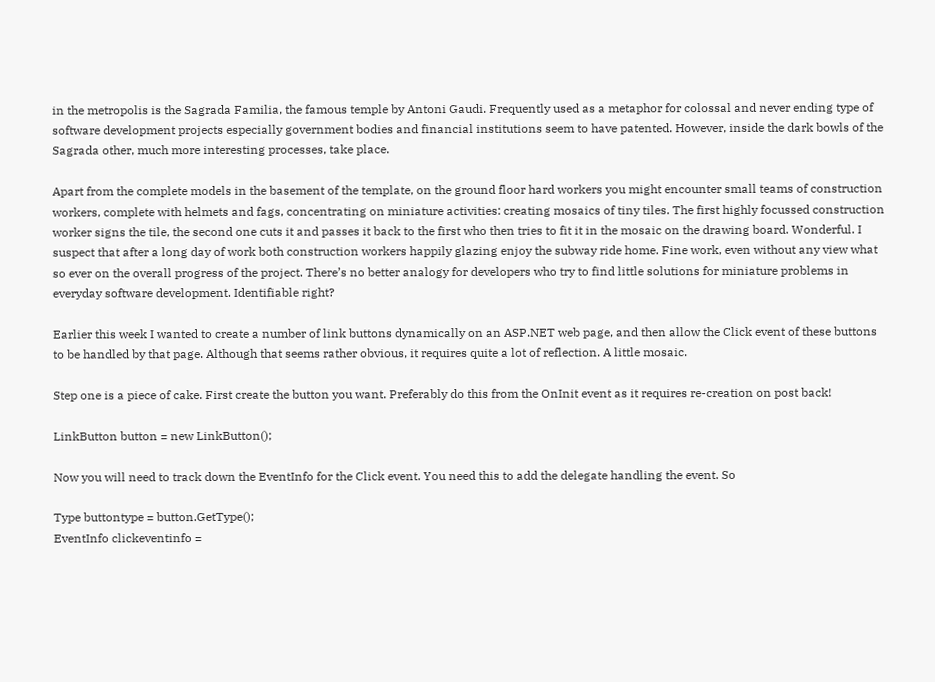in the metropolis is the Sagrada Familia, the famous temple by Antoni Gaudi. Frequently used as a metaphor for colossal and never ending type of software development projects especially government bodies and financial institutions seem to have patented. However, inside the dark bowls of the Sagrada other, much more interesting processes, take place.

Apart from the complete models in the basement of the template, on the ground floor hard workers you might encounter small teams of construction workers, complete with helmets and fags, concentrating on miniature activities: creating mosaics of tiny tiles. The first highly focussed construction worker signs the tile, the second one cuts it and passes it back to the first who then tries to fit it in the mosaic on the drawing board. Wonderful. I suspect that after a long day of work both construction workers happily glazing enjoy the subway ride home. Fine work, even without any view what so ever on the overall progress of the project. There’s no better analogy for developers who try to find little solutions for miniature problems in everyday software development. Identifiable right?

Earlier this week I wanted to create a number of link buttons dynamically on an ASP.NET web page, and then allow the Click event of these buttons to be handled by that page. Although that seems rather obvious, it requires quite a lot of reflection. A little mosaic.

Step one is a piece of cake. First create the button you want. Preferably do this from the OnInit event as it requires re-creation on post back!

LinkButton button = new LinkButton();

Now you will need to track down the EventInfo for the Click event. You need this to add the delegate handling the event. So

Type buttontype = button.GetType();
EventInfo clickeventinfo =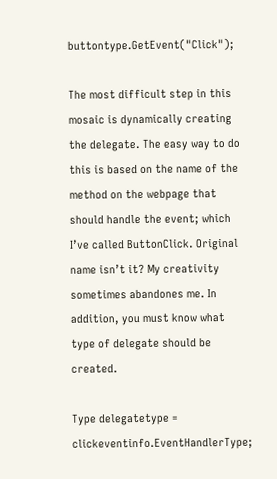buttontype.GetEvent("Click");

The most difficult step in this mosaic is dynamically creating the delegate. The easy way to do this is based on the name of the method on the webpage that should handle the event; which I’ve called ButtonClick. Original name isn’t it? My creativity sometimes abandones me. In addition, you must know what type of delegate should be created.

Type delegatetype = clickeventinfo.EventHandlerType;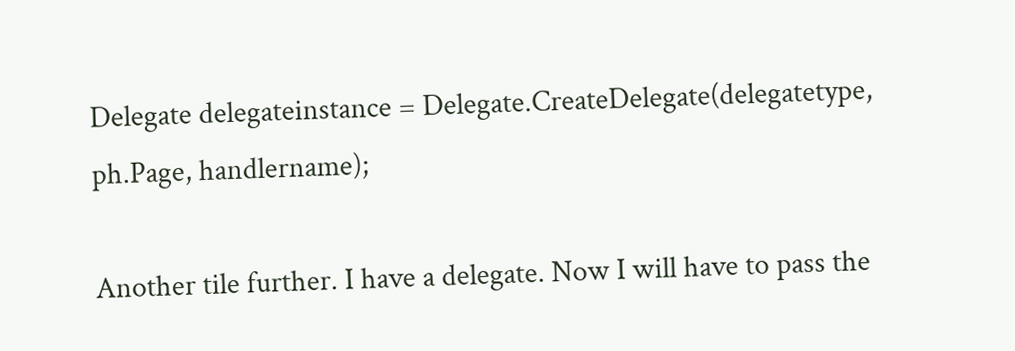Delegate delegateinstance = Delegate.CreateDelegate(delegatetype, ph.Page, handlername);

Another tile further. I have a delegate. Now I will have to pass the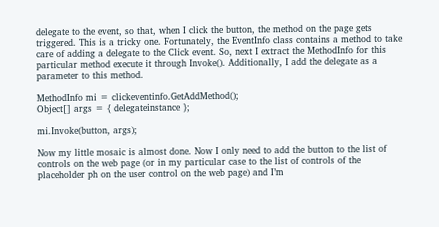delegate to the event, so that, when I click the button, the method on the page gets triggered. This is a tricky one. Fortunately, the EventInfo class contains a method to take care of adding a delegate to the Click event. So, next I extract the MethodInfo for this particular method execute it through Invoke(). Additionally, I add the delegate as a parameter to this method.

MethodInfo mi = clickeventinfo.GetAddMethod();
Object[] args = { delegateinstance };

mi.Invoke(button, args);

Now my little mosaic is almost done. Now I only need to add the button to the list of controls on the web page (or in my particular case to the list of controls of the placeholder ph on the user control on the web page) and I’m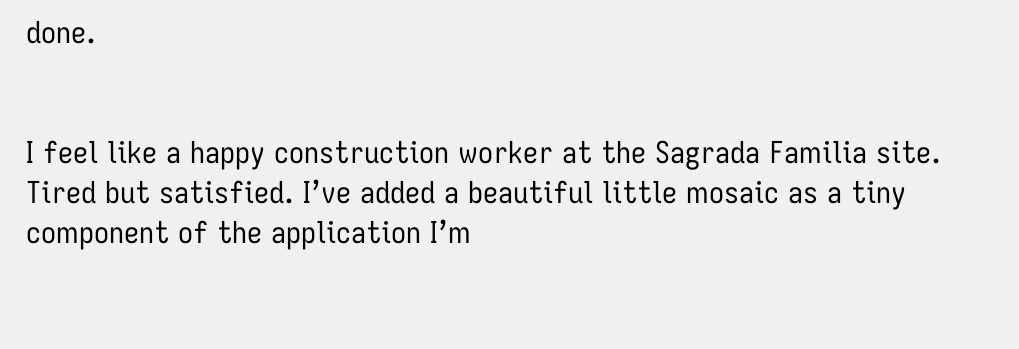done.


I feel like a happy construction worker at the Sagrada Familia site. Tired but satisfied. I’ve added a beautiful little mosaic as a tiny component of the application I’m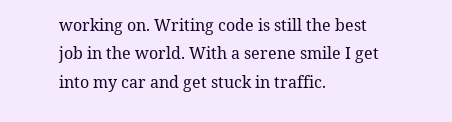working on. Writing code is still the best job in the world. With a serene smile I get into my car and get stuck in traffic.